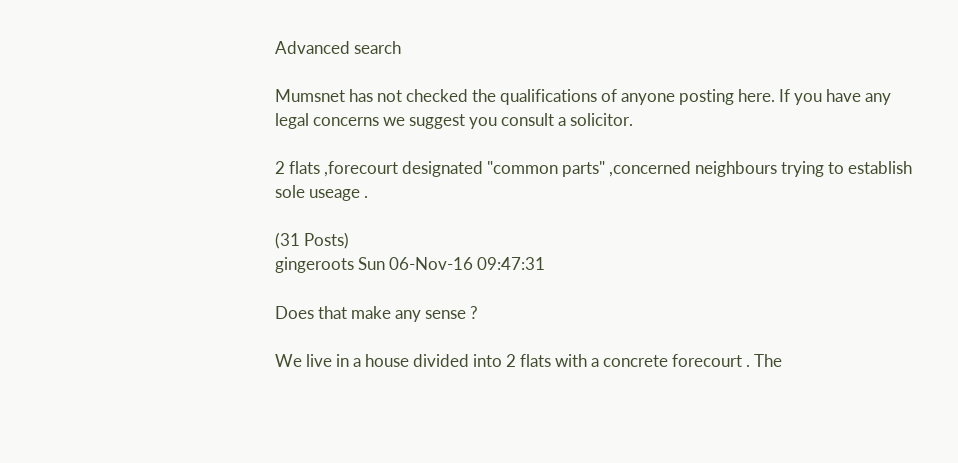Advanced search

Mumsnet has not checked the qualifications of anyone posting here. If you have any legal concerns we suggest you consult a solicitor.

2 flats ,forecourt designated "common parts" ,concerned neighbours trying to establish sole useage .

(31 Posts)
gingeroots Sun 06-Nov-16 09:47:31

Does that make any sense ?

We live in a house divided into 2 flats with a concrete forecourt . The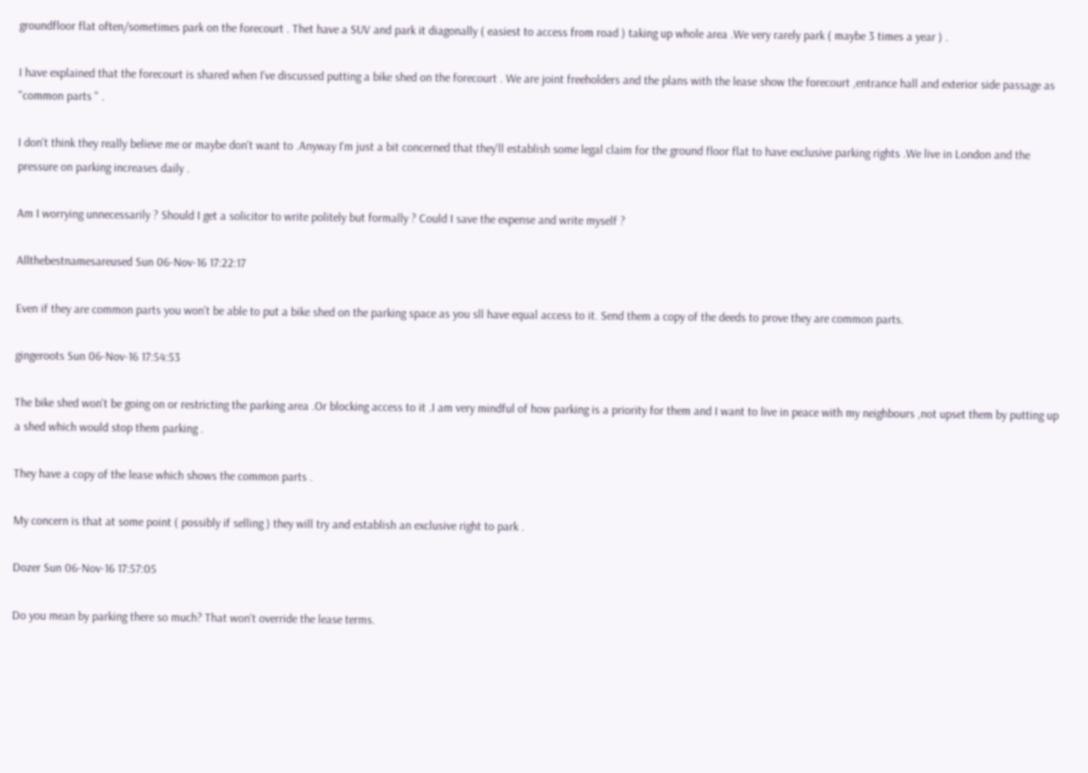groundfloor flat often/sometimes park on the forecourt . Thet have a SUV and park it diagonally ( easiest to access from road ) taking up whole area .We very rarely park ( maybe 3 times a year ) .

I have explained that the forecourt is shared when I've discussed putting a bike shed on the forecourt . We are joint freeholders and the plans with the lease show the forecourt ,entrance hall and exterior side passage as "common parts " .

I don't think they really believe me or maybe don't want to .Anyway I'm just a bit concerned that they'll establish some legal claim for the ground floor flat to have exclusive parking rights .We live in London and the pressure on parking increases daily .

Am I worrying unnecessarily ? Should I get a solicitor to write politely but formally ? Could I save the expense and write myself ?

Allthebestnamesareused Sun 06-Nov-16 17:22:17

Even if they are common parts you won't be able to put a bike shed on the parking space as you sll have equal access to it. Send them a copy of the deeds to prove they are common parts.

gingeroots Sun 06-Nov-16 17:54:53

The bike shed won't be going on or restricting the parking area .Or blocking access to it .I am very mindful of how parking is a priority for them and I want to live in peace with my neighbours ,not upset them by putting up a shed which would stop them parking .

They have a copy of the lease which shows the common parts .

My concern is that at some point ( possibly if selling ) they will try and establish an exclusive right to park .

Dozer Sun 06-Nov-16 17:57:05

Do you mean by parking there so much? That won't override the lease terms.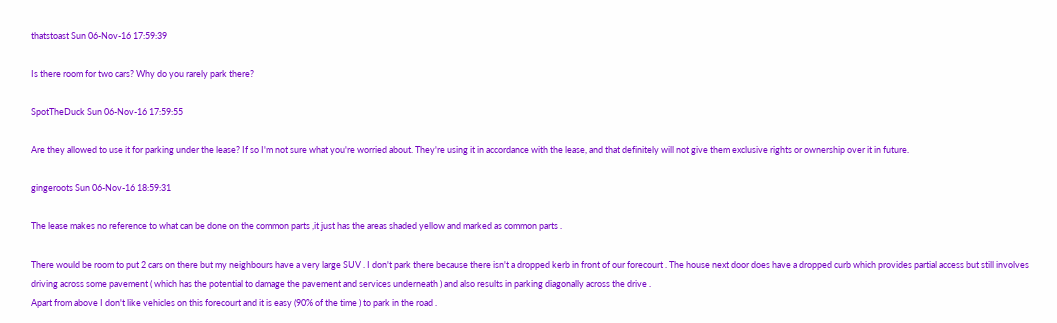thatstoast Sun 06-Nov-16 17:59:39

Is there room for two cars? Why do you rarely park there?

SpotTheDuck Sun 06-Nov-16 17:59:55

Are they allowed to use it for parking under the lease? If so I'm not sure what you're worried about. They're using it in accordance with the lease, and that definitely will not give them exclusive rights or ownership over it in future.

gingeroots Sun 06-Nov-16 18:59:31

The lease makes no reference to what can be done on the common parts ,it just has the areas shaded yellow and marked as common parts .

There would be room to put 2 cars on there but my neighbours have a very large SUV . I don't park there because there isn't a dropped kerb in front of our forecourt . The house next door does have a dropped curb which provides partial access but still involves driving across some pavement ( which has the potential to damage the pavement and services underneath ) and also results in parking diagonally across the drive .
Apart from above I don't like vehicles on this forecourt and it is easy (90% of the time ) to park in the road .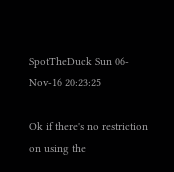SpotTheDuck Sun 06-Nov-16 20:23:25

Ok if there's no restriction on using the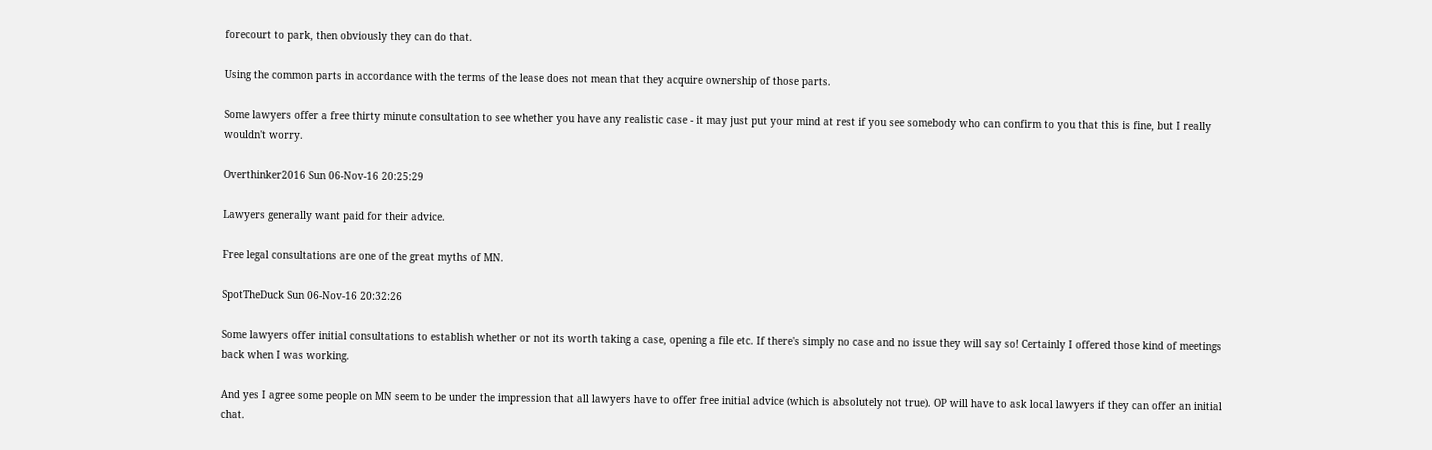forecourt to park, then obviously they can do that.

Using the common parts in accordance with the terms of the lease does not mean that they acquire ownership of those parts.

Some lawyers offer a free thirty minute consultation to see whether you have any realistic case - it may just put your mind at rest if you see somebody who can confirm to you that this is fine, but I really wouldn't worry.

Overthinker2016 Sun 06-Nov-16 20:25:29

Lawyers generally want paid for their advice.

Free legal consultations are one of the great myths of MN.

SpotTheDuck Sun 06-Nov-16 20:32:26

Some lawyers offer initial consultations to establish whether or not its worth taking a case, opening a file etc. If there's simply no case and no issue they will say so! Certainly I offered those kind of meetings back when I was working.

And yes I agree some people on MN seem to be under the impression that all lawyers have to offer free initial advice (which is absolutely not true). OP will have to ask local lawyers if they can offer an initial chat.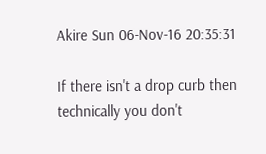Akire Sun 06-Nov-16 20:35:31

If there isn't a drop curb then technically you don't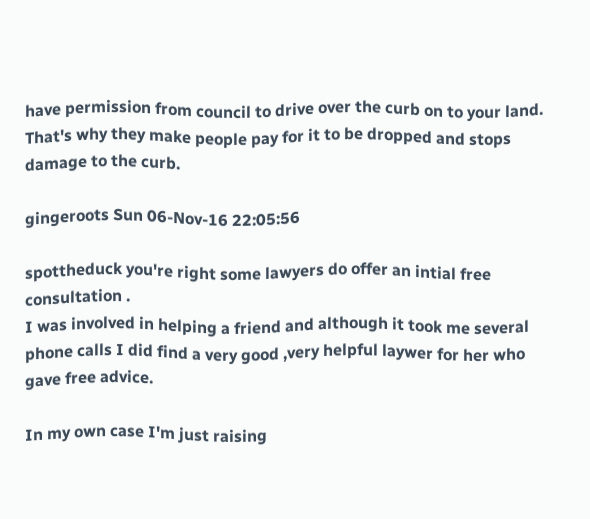have permission from council to drive over the curb on to your land. That's why they make people pay for it to be dropped and stops damage to the curb.

gingeroots Sun 06-Nov-16 22:05:56

spottheduck you're right some lawyers do offer an intial free consultation .
I was involved in helping a friend and although it took me several phone calls I did find a very good ,very helpful laywer for her who gave free advice.

In my own case I'm just raising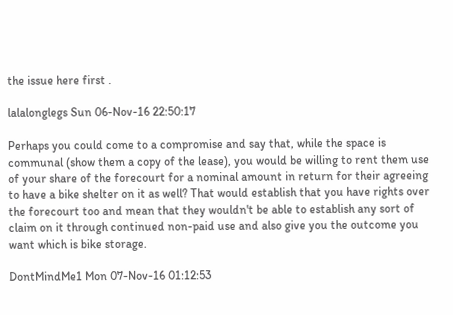the issue here first .

lalalonglegs Sun 06-Nov-16 22:50:17

Perhaps you could come to a compromise and say that, while the space is communal (show them a copy of the lease), you would be willing to rent them use of your share of the forecourt for a nominal amount in return for their agreeing to have a bike shelter on it as well? That would establish that you have rights over the forecourt too and mean that they wouldn't be able to establish any sort of claim on it through continued non-paid use and also give you the outcome you want which is bike storage.

DontMindMe1 Mon 07-Nov-16 01:12:53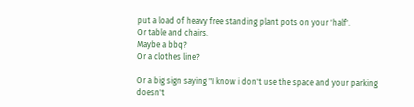put a load of heavy free standing plant pots on your 'half'.
Or table and chairs.
Maybe a bbq?
Or a clothes line?

Or a big sign saying "I know i don't use the space and your parking doesn't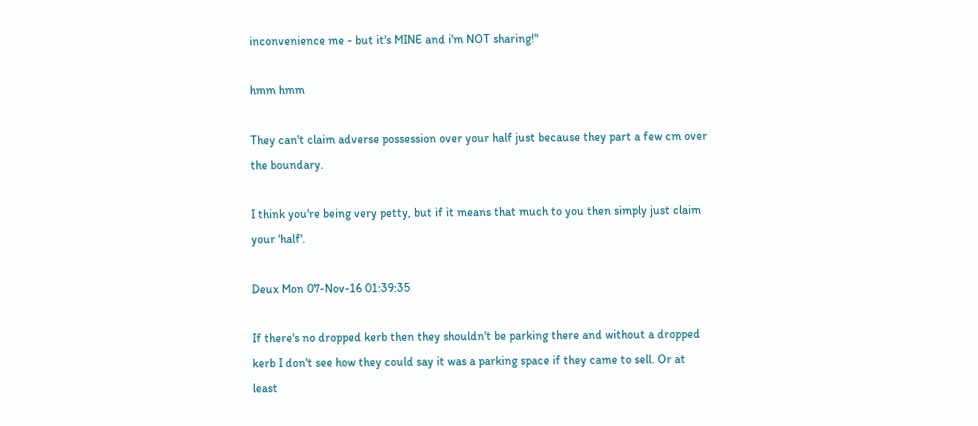inconvenience me - but it's MINE and i'm NOT sharing!"

hmm hmm

They can't claim adverse possession over your half just because they part a few cm over the boundary.

I think you're being very petty, but if it means that much to you then simply just claim your 'half'.

Deux Mon 07-Nov-16 01:39:35

If there's no dropped kerb then they shouldn't be parking there and without a dropped kerb I don't see how they could say it was a parking space if they came to sell. Or at least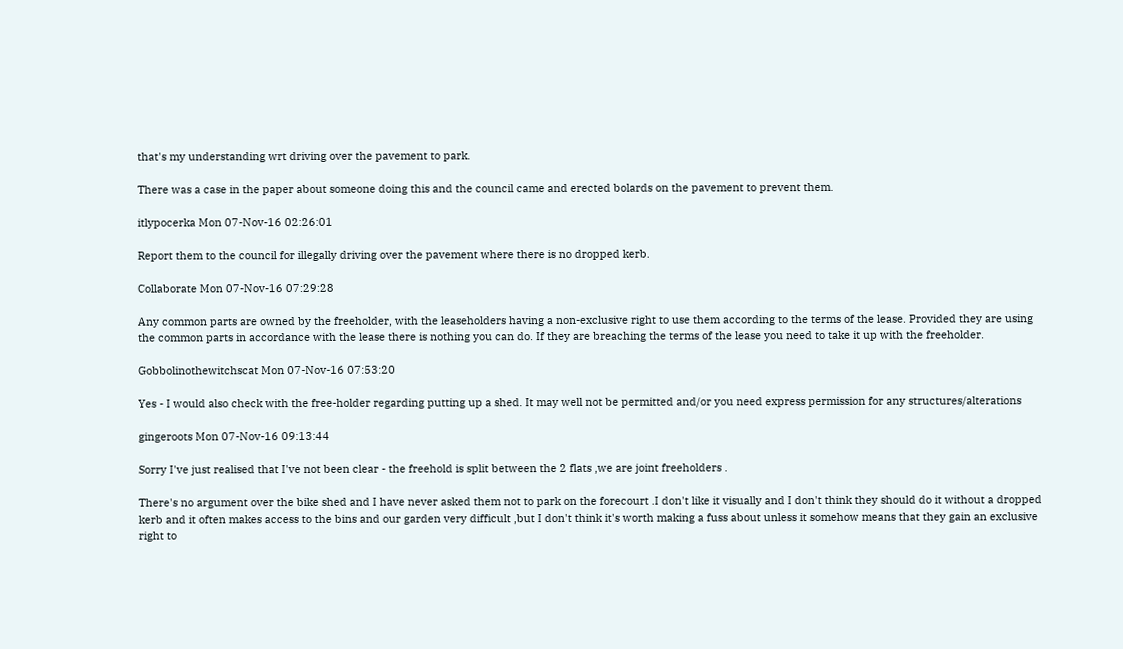that's my understanding wrt driving over the pavement to park.

There was a case in the paper about someone doing this and the council came and erected bolards on the pavement to prevent them.

itlypocerka Mon 07-Nov-16 02:26:01

Report them to the council for illegally driving over the pavement where there is no dropped kerb.

Collaborate Mon 07-Nov-16 07:29:28

Any common parts are owned by the freeholder, with the leaseholders having a non-exclusive right to use them according to the terms of the lease. Provided they are using the common parts in accordance with the lease there is nothing you can do. If they are breaching the terms of the lease you need to take it up with the freeholder.

Gobbolinothewitchscat Mon 07-Nov-16 07:53:20

Yes - I would also check with the free-holder regarding putting up a shed. It may well not be permitted and/or you need express permission for any structures/alterations

gingeroots Mon 07-Nov-16 09:13:44

Sorry I've just realised that I've not been clear - the freehold is split between the 2 flats ,we are joint freeholders .

There's no argument over the bike shed and I have never asked them not to park on the forecourt .I don't like it visually and I don't think they should do it without a dropped kerb and it often makes access to the bins and our garden very difficult ,but I don't think it's worth making a fuss about unless it somehow means that they gain an exclusive right to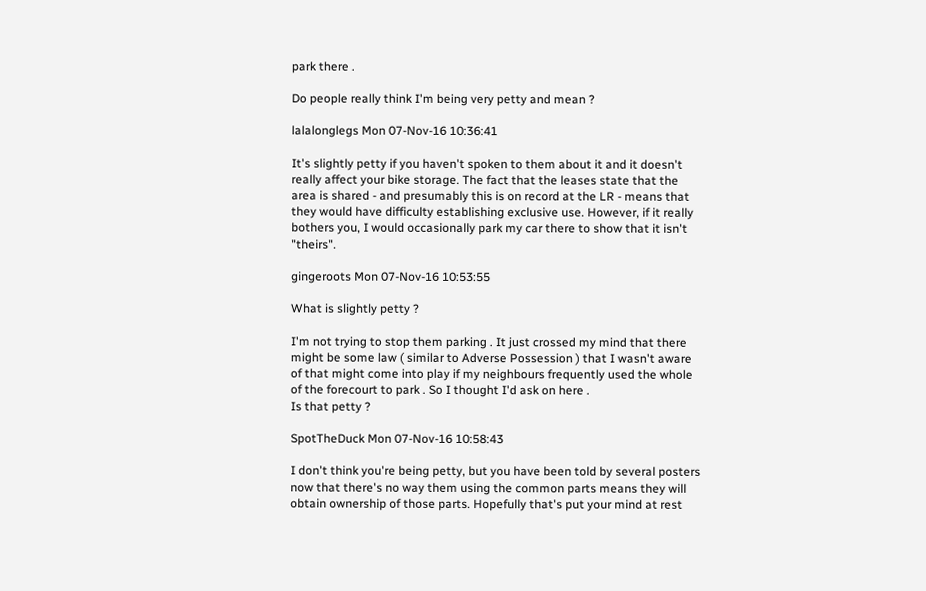park there .

Do people really think I'm being very petty and mean ?

lalalonglegs Mon 07-Nov-16 10:36:41

It's slightly petty if you haven't spoken to them about it and it doesn't really affect your bike storage. The fact that the leases state that the area is shared - and presumably this is on record at the LR - means that they would have difficulty establishing exclusive use. However, if it really bothers you, I would occasionally park my car there to show that it isn't "theirs".

gingeroots Mon 07-Nov-16 10:53:55

What is slightly petty ?

I'm not trying to stop them parking . It just crossed my mind that there might be some law ( similar to Adverse Possession ) that I wasn't aware of that might come into play if my neighbours frequently used the whole of the forecourt to park . So I thought I'd ask on here .
Is that petty ?

SpotTheDuck Mon 07-Nov-16 10:58:43

I don't think you're being petty, but you have been told by several posters now that there's no way them using the common parts means they will obtain ownership of those parts. Hopefully that's put your mind at rest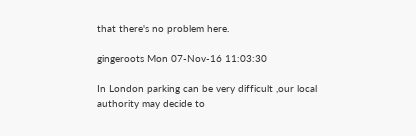that there's no problem here.

gingeroots Mon 07-Nov-16 11:03:30

In London parking can be very difficult ,our local authority may decide to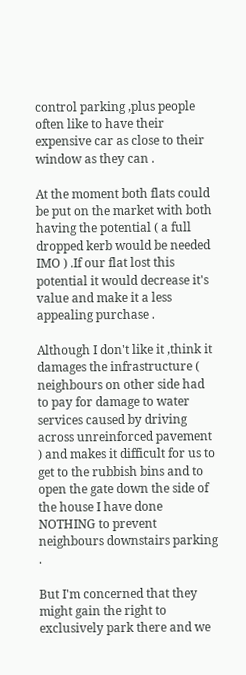control parking ,plus people often like to have their expensive car as close to their window as they can .

At the moment both flats could be put on the market with both having the potential ( a full dropped kerb would be needed IMO ) .If our flat lost this potential it would decrease it's value and make it a less appealing purchase .

Although I don't like it ,think it damages the infrastructure ( neighbours on other side had to pay for damage to water services caused by driving across unreinforced pavement ) and makes it difficult for us to get to the rubbish bins and to open the gate down the side of the house I have done NOTHING to prevent neighbours downstairs parking .

But I'm concerned that they might gain the right to exclusively park there and we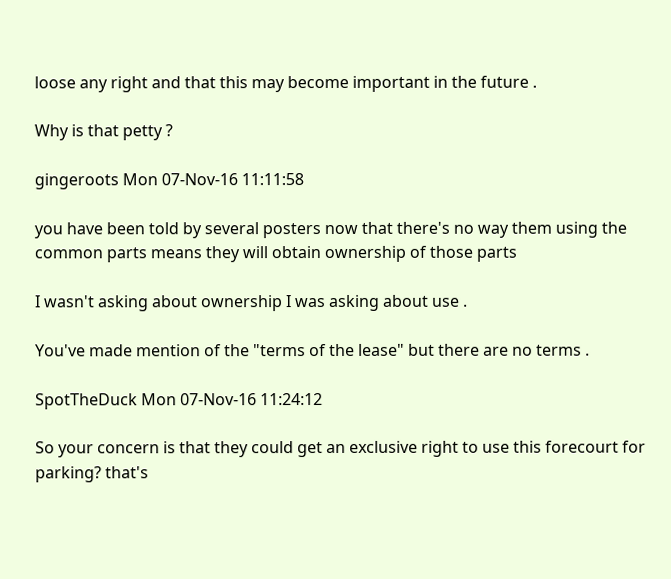loose any right and that this may become important in the future .

Why is that petty ?

gingeroots Mon 07-Nov-16 11:11:58

you have been told by several posters now that there's no way them using the common parts means they will obtain ownership of those parts

I wasn't asking about ownership I was asking about use .

You've made mention of the "terms of the lease" but there are no terms .

SpotTheDuck Mon 07-Nov-16 11:24:12

So your concern is that they could get an exclusive right to use this forecourt for parking? that's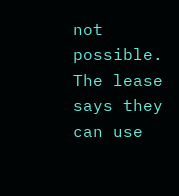not possible. The lease says they can use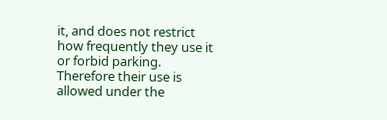it, and does not restrict how frequently they use it or forbid parking. Therefore their use is allowed under the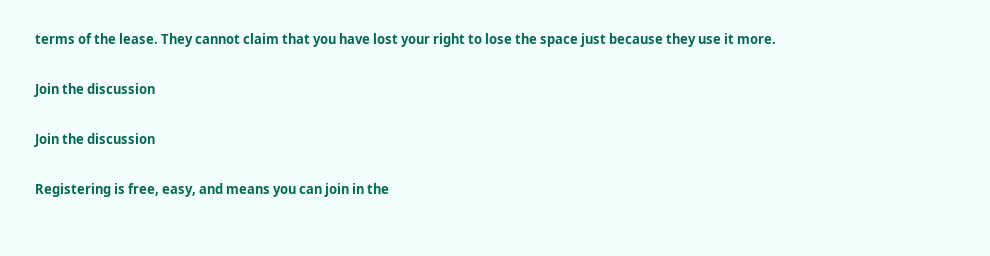terms of the lease. They cannot claim that you have lost your right to lose the space just because they use it more.

Join the discussion

Join the discussion

Registering is free, easy, and means you can join in the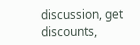discussion, get discounts,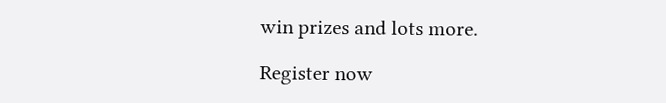win prizes and lots more.

Register now